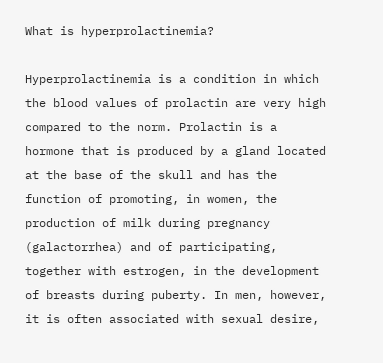What is hyperprolactinemia?

Hyperprolactinemia is a condition in which the blood values of prolactin are very high compared to the norm. Prolactin is a hormone that is produced by a gland located at the base of the skull and has the function of promoting, in women, the production of milk during pregnancy (galactorrhea) and of participating, together with estrogen, in the development of breasts during puberty. In men, however, it is often associated with sexual desire,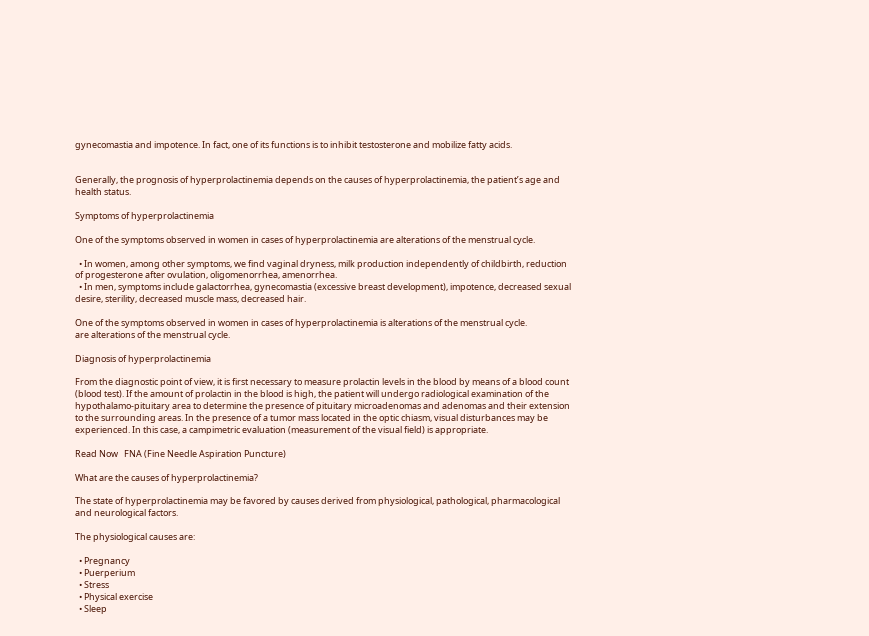gynecomastia and impotence. In fact, one of its functions is to inhibit testosterone and mobilize fatty acids.


Generally, the prognosis of hyperprolactinemia depends on the causes of hyperprolactinemia, the patient’s age and health status.

Symptoms of hyperprolactinemia

One of the symptoms observed in women in cases of hyperprolactinemia are alterations of the menstrual cycle.

  • In women, among other symptoms, we find vaginal dryness, milk production independently of childbirth, reduction of progesterone after ovulation, oligomenorrhea, amenorrhea.
  • In men, symptoms include galactorrhea, gynecomastia (excessive breast development), impotence, decreased sexual desire, sterility, decreased muscle mass, decreased hair.

One of the symptoms observed in women in cases of hyperprolactinemia is alterations of the menstrual cycle.
are alterations of the menstrual cycle.

Diagnosis of hyperprolactinemia

From the diagnostic point of view, it is first necessary to measure prolactin levels in the blood by means of a blood count (blood test). If the amount of prolactin in the blood is high, the patient will undergo radiological examination of the hypothalamo-pituitary area to determine the presence of pituitary microadenomas and adenomas and their extension to the surrounding areas. In the presence of a tumor mass located in the optic chiasm, visual disturbances may be experienced. In this case, a campimetric evaluation (measurement of the visual field) is appropriate.

Read Now   FNA (Fine Needle Aspiration Puncture)

What are the causes of hyperprolactinemia?

The state of hyperprolactinemia may be favored by causes derived from physiological, pathological, pharmacological and neurological factors.

The physiological causes are:

  • Pregnancy
  • Puerperium
  • Stress
  • Physical exercise
  • Sleep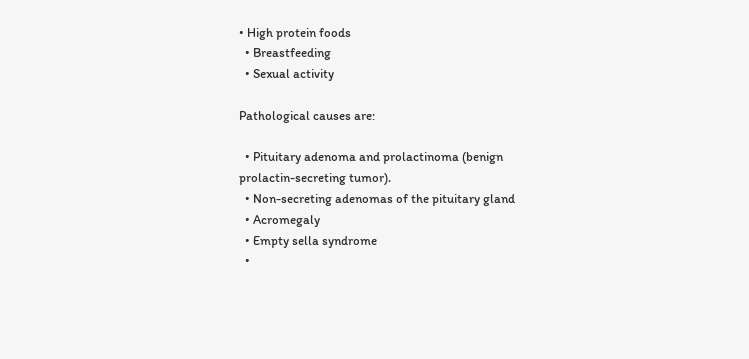• High protein foods
  • Breastfeeding
  • Sexual activity

Pathological causes are:

  • Pituitary adenoma and prolactinoma (benign prolactin-secreting tumor).
  • Non-secreting adenomas of the pituitary gland
  • Acromegaly
  • Empty sella syndrome
  •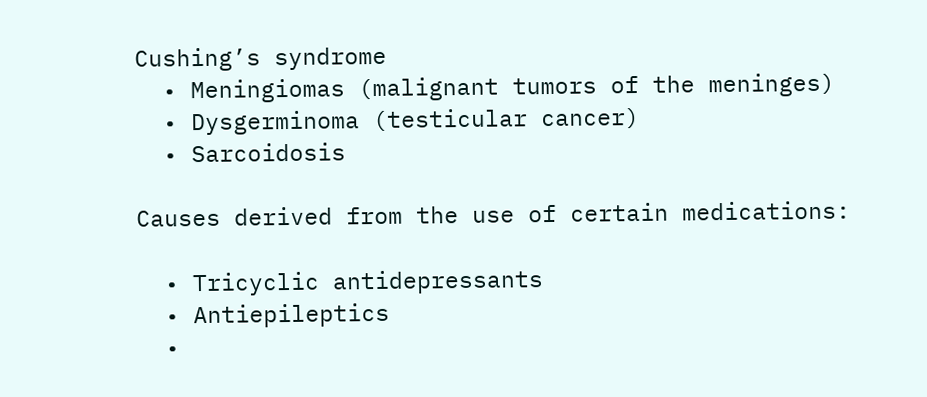Cushing’s syndrome
  • Meningiomas (malignant tumors of the meninges)
  • Dysgerminoma (testicular cancer)
  • Sarcoidosis

Causes derived from the use of certain medications:

  • Tricyclic antidepressants
  • Antiepileptics
  •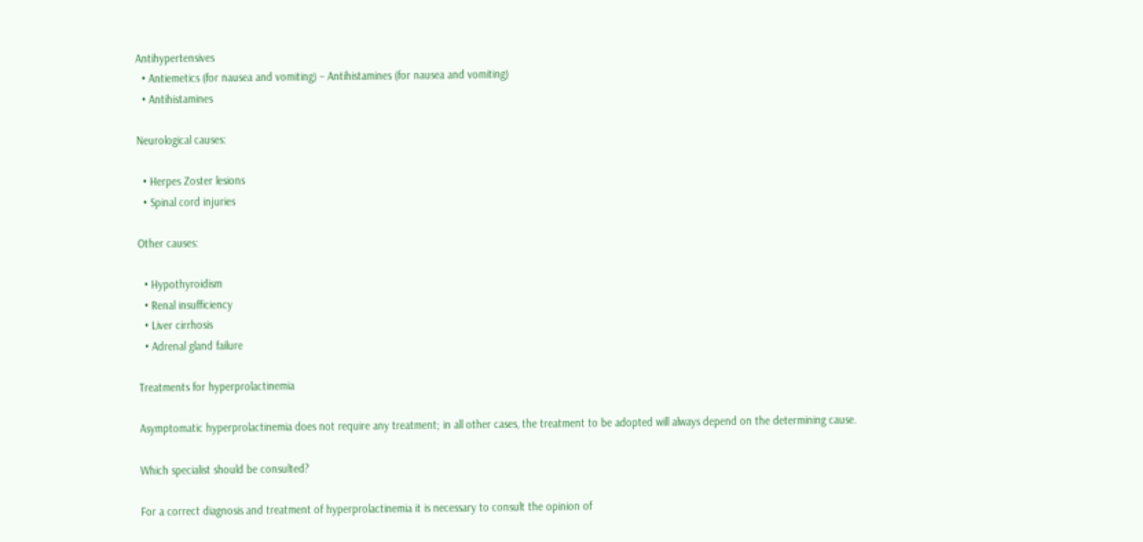Antihypertensives
  • Antiemetics (for nausea and vomiting) – Antihistamines (for nausea and vomiting)
  • Antihistamines

Neurological causes:

  • Herpes Zoster lesions
  • Spinal cord injuries

Other causes:

  • Hypothyroidism
  • Renal insufficiency
  • Liver cirrhosis
  • Adrenal gland failure

Treatments for hyperprolactinemia

Asymptomatic hyperprolactinemia does not require any treatment; in all other cases, the treatment to be adopted will always depend on the determining cause.

Which specialist should be consulted?

For a correct diagnosis and treatment of hyperprolactinemia it is necessary to consult the opinion of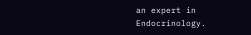an expert in Endocrinology.